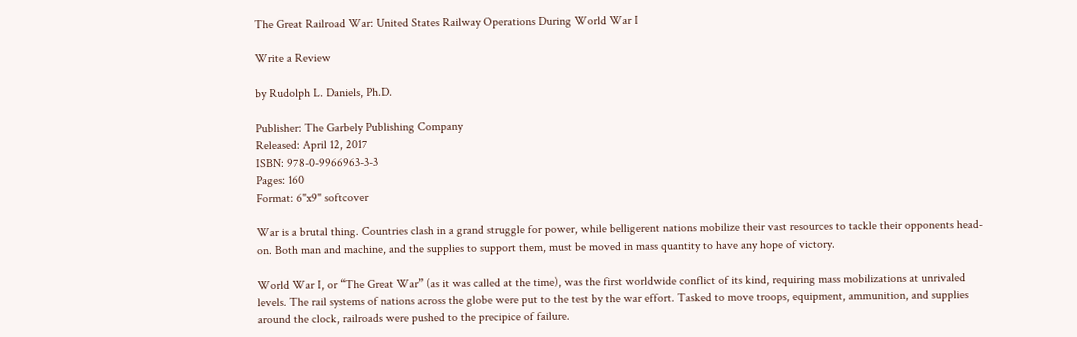The Great Railroad War: United States Railway Operations During World War I

Write a Review

by Rudolph L. Daniels, Ph.D.

Publisher: The Garbely Publishing Company
Released: April 12, 2017
ISBN: 978-0-9966963-3-3
Pages: 160
Format: 6"x9" softcover

War is a brutal thing. Countries clash in a grand struggle for power, while belligerent nations mobilize their vast resources to tackle their opponents head-on. Both man and machine, and the supplies to support them, must be moved in mass quantity to have any hope of victory.

World War I, or “The Great War” (as it was called at the time), was the first worldwide conflict of its kind, requiring mass mobilizations at unrivaled levels. The rail systems of nations across the globe were put to the test by the war effort. Tasked to move troops, equipment, ammunition, and supplies around the clock, railroads were pushed to the precipice of failure.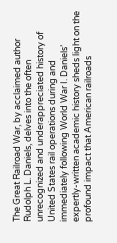The Great Railroad War, by acclaimed author Rudolph L. Daniels, delves into the often unrecognized and underappreciated history of United States rail operations during and immediately following World War I. Daniels’ expertly-written academic history sheds light on the profound impact that American railroads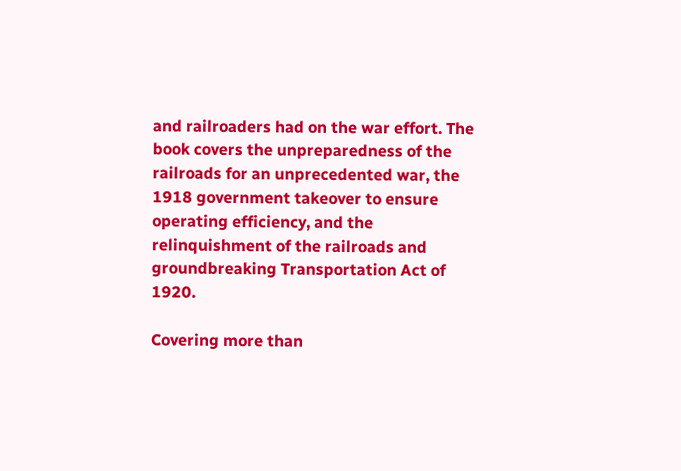and railroaders had on the war effort. The book covers the unpreparedness of the railroads for an unprecedented war, the 1918 government takeover to ensure operating efficiency, and the relinquishment of the railroads and groundbreaking Transportation Act of 1920.

Covering more than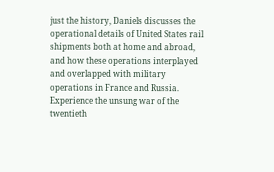just the history, Daniels discusses the operational details of United States rail shipments both at home and abroad, and how these operations interplayed and overlapped with military operations in France and Russia. Experience the unsung war of the twentieth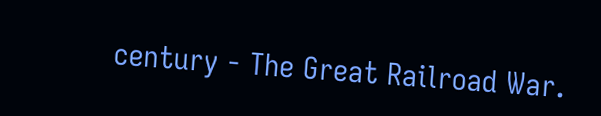century - The Great Railroad War.